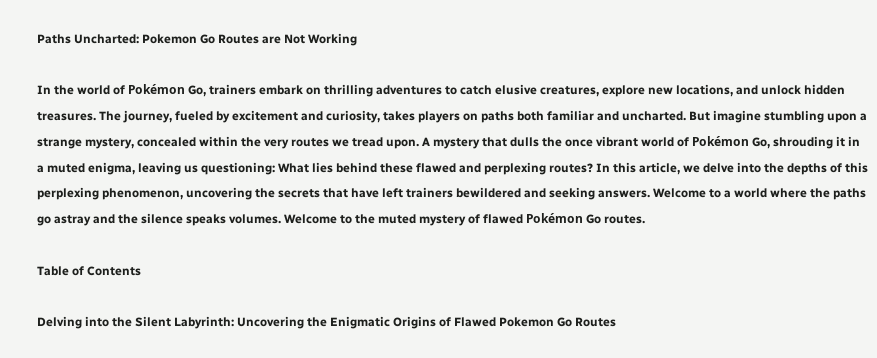Paths Uncharted: Pokemon Go Routes are Not Working

In the world of Pokémon Go, trainers embark on thrilling adventures to catch elusive creatures, explore new locations, and unlock hidden treasures. The journey, fueled by excitement and curiosity, takes players on paths both familiar and uncharted. But imagine stumbling upon a strange mystery, concealed within the very routes we tread upon. A mystery that dulls the once vibrant world of Pokémon Go, shrouding it in a muted enigma, leaving us questioning: What lies behind these flawed and perplexing routes? In this article, we delve into the depths of this perplexing phenomenon, uncovering the secrets that have left trainers bewildered and seeking answers. Welcome to a world where the paths go astray and the silence speaks volumes. Welcome to the muted mystery of flawed Pokémon Go routes.

Table of Contents

Delving into the Silent Labyrinth: Uncovering the Enigmatic Origins of Flawed Pokemon Go Routes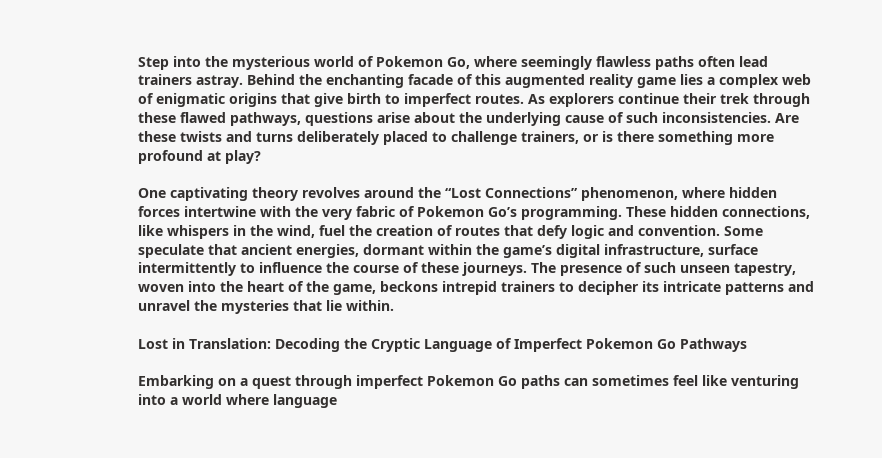Step into the mysterious world of Pokemon Go, where seemingly flawless paths often lead trainers astray. Behind the enchanting facade of this augmented reality game lies a complex web of enigmatic origins that give birth to imperfect routes. As explorers continue their trek through these flawed pathways, questions arise about the underlying cause of such inconsistencies. Are these twists and turns deliberately placed to challenge trainers, or is there something more profound at play?

One captivating theory revolves around the “Lost Connections” phenomenon, where hidden forces intertwine with the very fabric of Pokemon Go’s programming. These hidden connections, like whispers in the wind, fuel the creation of routes that defy logic and convention. Some speculate that ancient energies, dormant within the game’s digital infrastructure, surface intermittently to influence the course of these journeys. The presence of such unseen tapestry, woven into the heart of the game, beckons intrepid trainers to decipher its intricate patterns and unravel the mysteries that lie within.

Lost in Translation: Decoding the Cryptic Language of Imperfect Pokemon Go Pathways

Embarking on a quest through imperfect Pokemon Go paths can sometimes feel like venturing into a world where language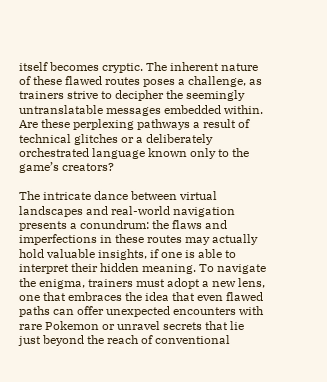itself becomes cryptic. The inherent nature of these flawed routes poses a challenge, as trainers strive to decipher the seemingly untranslatable messages embedded within. Are these perplexing pathways a result of technical glitches or a deliberately orchestrated language known only to the game’s creators?

The intricate dance between virtual landscapes and real-world navigation presents a conundrum: the flaws and imperfections in these routes may actually hold valuable insights, if one is able to interpret their hidden meaning. To navigate the enigma, trainers must adopt a new lens, one that embraces the idea that even flawed paths can offer unexpected encounters with rare Pokemon or unravel secrets that lie just beyond the reach of conventional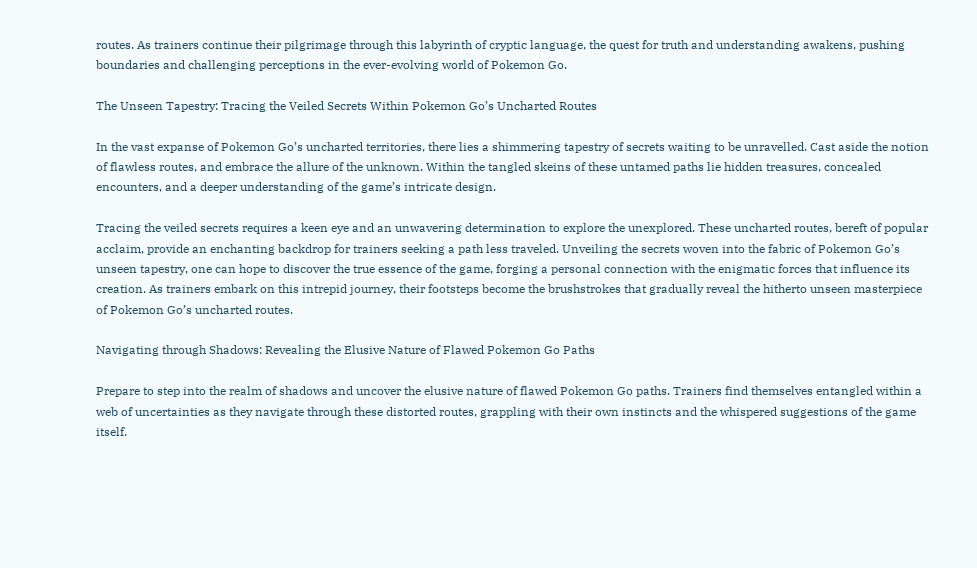routes. As trainers continue their pilgrimage through this labyrinth of cryptic language, the quest for truth and understanding awakens, pushing boundaries and challenging perceptions in the ever-evolving world of Pokemon Go.

The Unseen Tapestry: Tracing the Veiled Secrets Within Pokemon Go’s Uncharted Routes

In the vast expanse of Pokemon Go’s uncharted territories, there lies a shimmering tapestry of secrets waiting to be unravelled. Cast aside the notion of flawless routes, and embrace the allure of the unknown. Within the tangled skeins of these untamed paths lie hidden treasures, concealed encounters, and a deeper understanding of the game’s intricate design.

Tracing the veiled secrets requires a keen eye and an unwavering determination to explore the unexplored. These uncharted routes, bereft of popular acclaim, provide an enchanting backdrop for trainers seeking a path less traveled. Unveiling the secrets woven into the fabric of Pokemon Go’s unseen tapestry, one can hope to discover the true essence of the game, forging a personal connection with the enigmatic forces that influence its creation. As trainers embark on this intrepid journey, their footsteps become the brushstrokes that gradually reveal the hitherto unseen masterpiece of Pokemon Go’s uncharted routes.

Navigating through Shadows: Revealing the Elusive Nature of Flawed Pokemon Go Paths

Prepare to step into the realm of shadows and uncover the elusive nature of flawed Pokemon Go paths. Trainers find themselves entangled within a web of uncertainties as they navigate through these distorted routes, grappling with their own instincts and the whispered suggestions of the game itself.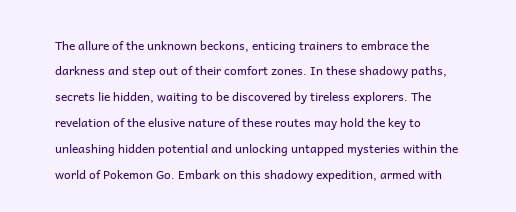The allure of the unknown beckons, enticing trainers to embrace the darkness and step out of their comfort zones. In these shadowy paths, secrets lie hidden, waiting to be discovered by tireless explorers. The revelation of the elusive nature of these routes may hold the key to unleashing hidden potential and unlocking untapped mysteries within the world of Pokemon Go. Embark on this shadowy expedition, armed with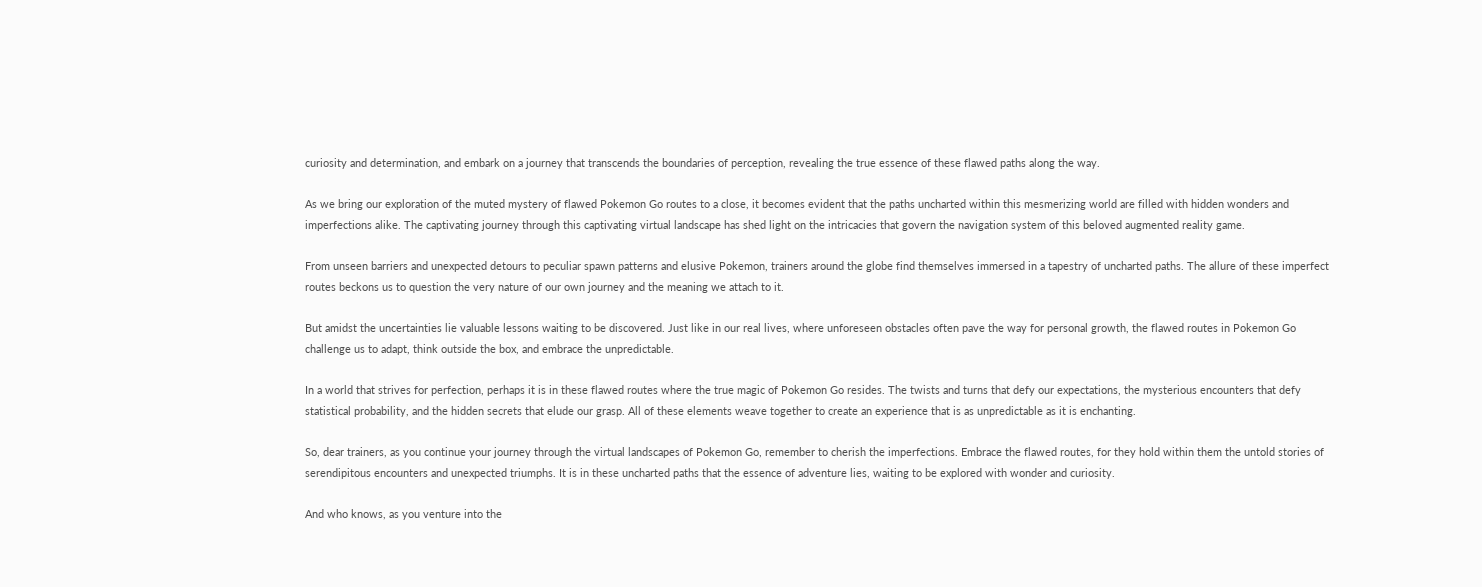curiosity and determination, and embark on a journey that transcends the boundaries of perception, revealing the true essence of these flawed paths along the way.

As we bring our exploration of the muted mystery of flawed Pokemon Go routes to a close, it becomes evident that the paths uncharted within this mesmerizing world are filled with hidden wonders and imperfections alike. The captivating journey through this captivating virtual landscape has shed light on the intricacies that govern the navigation system of this beloved augmented reality game.

From unseen barriers and unexpected detours to peculiar spawn patterns and elusive Pokemon, trainers around the globe find themselves immersed in a tapestry of uncharted paths. The allure of these imperfect routes beckons us to question the very nature of our own journey and the meaning we attach to it.

But amidst the uncertainties lie valuable lessons waiting to be discovered. Just like in our real lives, where unforeseen obstacles often pave the way for personal growth, the flawed routes in Pokemon Go challenge us to adapt, think outside the box, and embrace the unpredictable.

In a world that strives for perfection, perhaps it is in these flawed routes where the true magic of Pokemon Go resides. The twists and turns that defy our expectations, the mysterious encounters that defy statistical probability, and the hidden secrets that elude our grasp. All of these elements weave together to create an experience that is as unpredictable as it is enchanting.

So, dear trainers, as you continue your journey through the virtual landscapes of Pokemon Go, remember to cherish the imperfections. Embrace the flawed routes, for they hold within them the untold stories of serendipitous encounters and unexpected triumphs. It is in these uncharted paths that the essence of adventure lies, waiting to be explored with wonder and curiosity.

And who knows, as you venture into the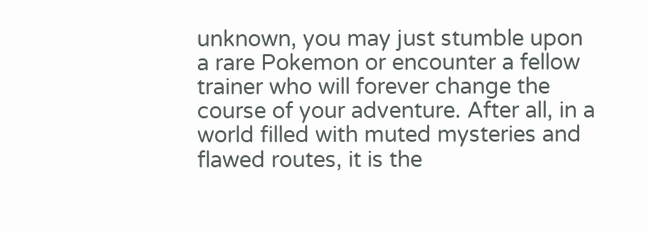unknown, you may just stumble upon a rare Pokemon or encounter a fellow trainer who will forever change the course of your adventure. After all, in a world filled with muted mysteries and flawed routes, it is the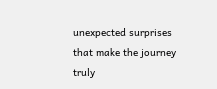unexpected surprises that make the journey truly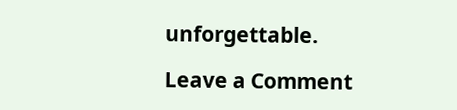unforgettable.

Leave a Comment